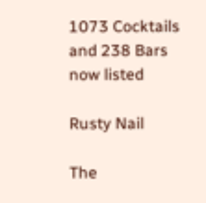1073 Cocktails and 238 Bars now listed

Rusty Nail

The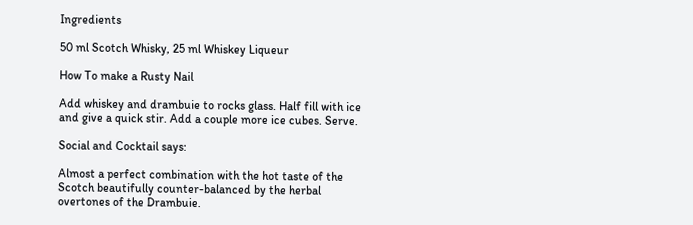Ingredients

50 ml Scotch Whisky, 25 ml Whiskey Liqueur

How To make a Rusty Nail

Add whiskey and drambuie to rocks glass. Half fill with ice and give a quick stir. Add a couple more ice cubes. Serve.

Social and Cocktail says:

Almost a perfect combination with the hot taste of the Scotch beautifully counter-balanced by the herbal overtones of the Drambuie.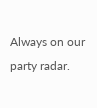Always on our party radar.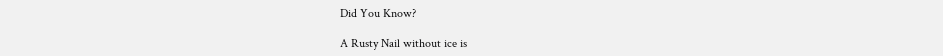Did You Know?

A Rusty Nail without ice is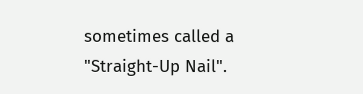sometimes called a "Straight-Up Nail".